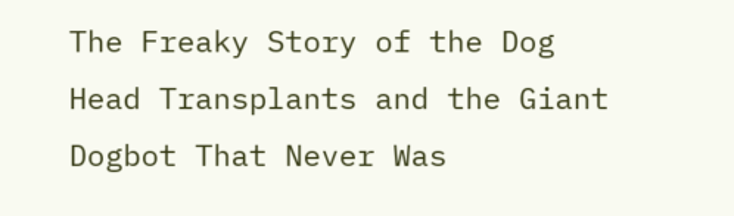The Freaky Story of the Dog Head Transplants and the Giant Dogbot That Never Was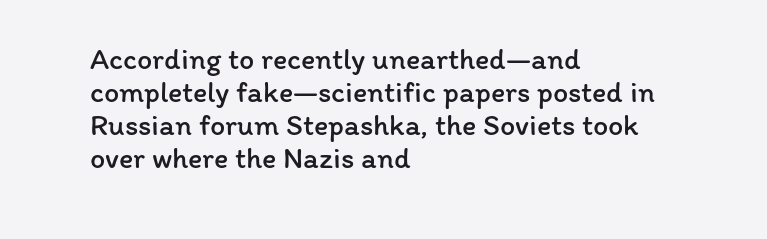According to recently unearthed—and completely fake—scientific papers posted in Russian forum Stepashka, the Soviets took over where the Nazis and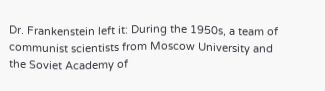Dr. Frankenstein left it: During the 1950s, a team of communist scientists from Moscow University and the Soviet Academy of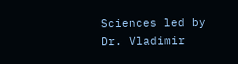Sciences led by Dr. Vladimir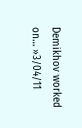Demikhov worked on… »3/04/11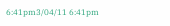6:41pm3/04/11 6:41pm